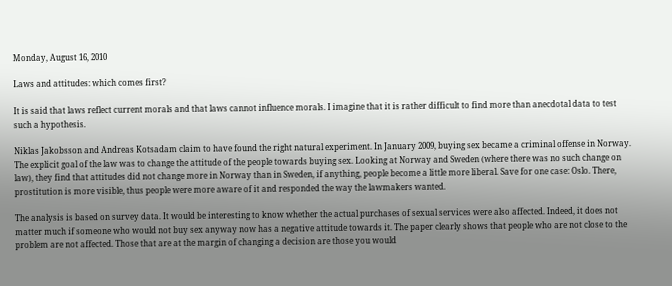Monday, August 16, 2010

Laws and attitudes: which comes first?

It is said that laws reflect current morals and that laws cannot influence morals. I imagine that it is rather difficult to find more than anecdotal data to test such a hypothesis.

Niklas Jakobsson and Andreas Kotsadam claim to have found the right natural experiment. In January 2009, buying sex became a criminal offense in Norway. The explicit goal of the law was to change the attitude of the people towards buying sex. Looking at Norway and Sweden (where there was no such change on law), they find that attitudes did not change more in Norway than in Sweden, if anything, people become a little more liberal. Save for one case: Oslo. There, prostitution is more visible, thus people were more aware of it and responded the way the lawmakers wanted.

The analysis is based on survey data. It would be interesting to know whether the actual purchases of sexual services were also affected. Indeed, it does not matter much if someone who would not buy sex anyway now has a negative attitude towards it. The paper clearly shows that people who are not close to the problem are not affected. Those that are at the margin of changing a decision are those you would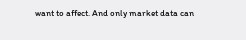want to affect. And only market data can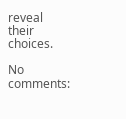reveal their choices.

No comments: